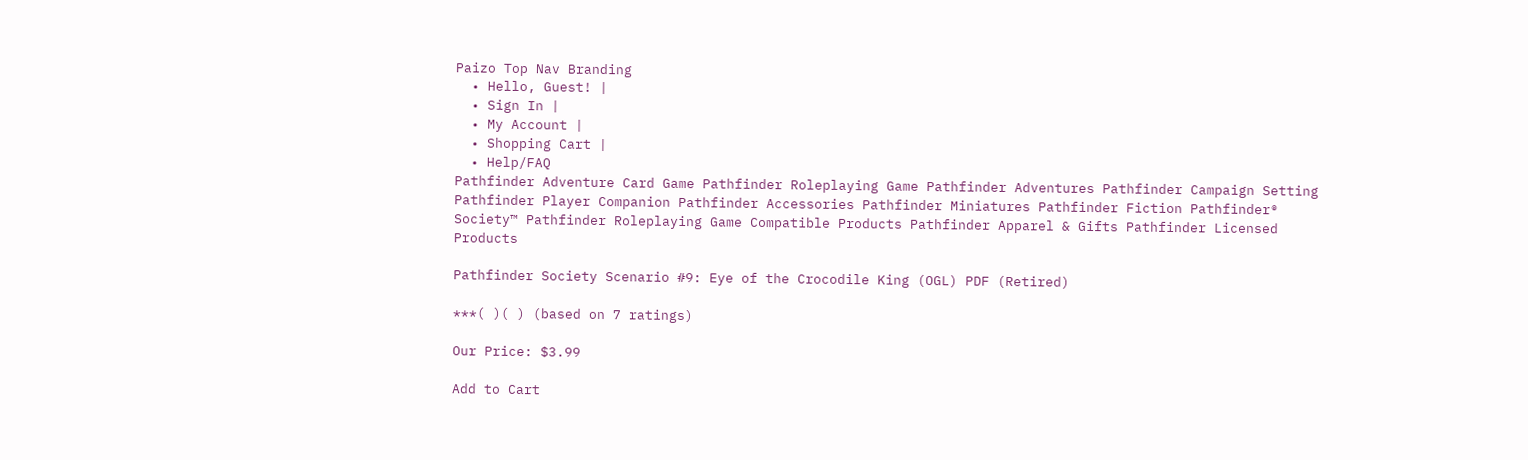Paizo Top Nav Branding
  • Hello, Guest! |
  • Sign In |
  • My Account |
  • Shopping Cart |
  • Help/FAQ
Pathfinder Adventure Card Game Pathfinder Roleplaying Game Pathfinder Adventures Pathfinder Campaign Setting Pathfinder Player Companion Pathfinder Accessories Pathfinder Miniatures Pathfinder Fiction Pathfinder® Society™ Pathfinder Roleplaying Game Compatible Products Pathfinder Apparel & Gifts Pathfinder Licensed Products

Pathfinder Society Scenario #9: Eye of the Crocodile King (OGL) PDF (Retired)

***( )( ) (based on 7 ratings)

Our Price: $3.99

Add to Cart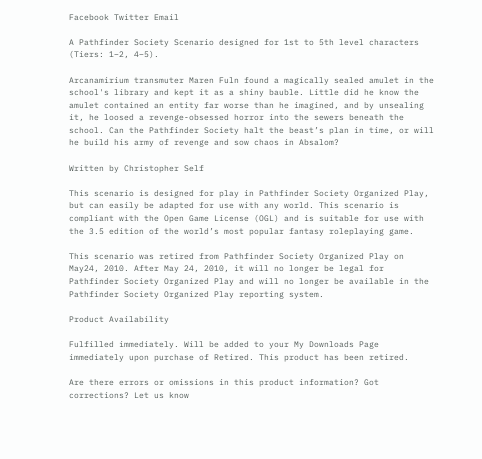Facebook Twitter Email

A Pathfinder Society Scenario designed for 1st to 5th level characters (Tiers: 1–2, 4–5).

Arcanamirium transmuter Maren Fuln found a magically sealed amulet in the school's library and kept it as a shiny bauble. Little did he know the amulet contained an entity far worse than he imagined, and by unsealing it, he loosed a revenge-obsessed horror into the sewers beneath the school. Can the Pathfinder Society halt the beast’s plan in time, or will he build his army of revenge and sow chaos in Absalom?

Written by Christopher Self

This scenario is designed for play in Pathfinder Society Organized Play, but can easily be adapted for use with any world. This scenario is compliant with the Open Game License (OGL) and is suitable for use with the 3.5 edition of the world’s most popular fantasy roleplaying game.

This scenario was retired from Pathfinder Society Organized Play on May24, 2010. After May 24, 2010, it will no longer be legal for Pathfinder Society Organized Play and will no longer be available in the Pathfinder Society Organized Play reporting system.

Product Availability

Fulfilled immediately. Will be added to your My Downloads Page immediately upon purchase of Retired. This product has been retired.

Are there errors or omissions in this product information? Got corrections? Let us know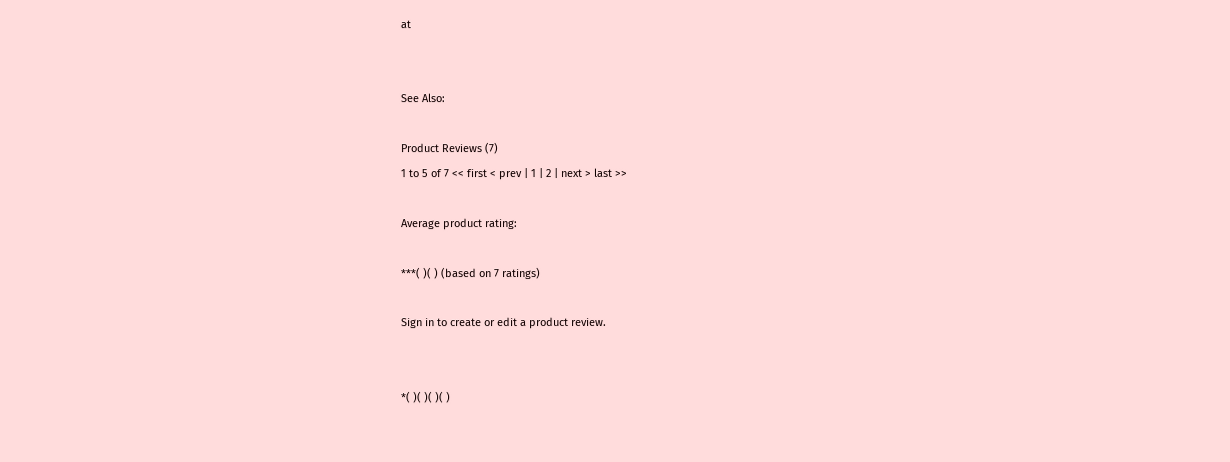at


See Also:

Product Reviews (7)
1 to 5 of 7 << first < prev | 1 | 2 | next > last >>

Average product rating:

***( )( ) (based on 7 ratings)

Sign in to create or edit a product review.


*( )( )( )( )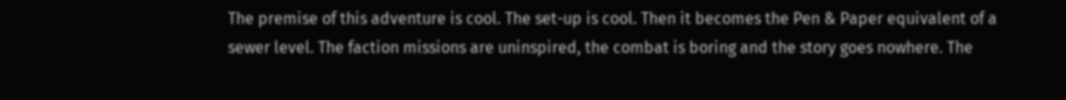The premise of this adventure is cool. The set-up is cool. Then it becomes the Pen & Paper equivalent of a sewer level. The faction missions are uninspired, the combat is boring and the story goes nowhere. The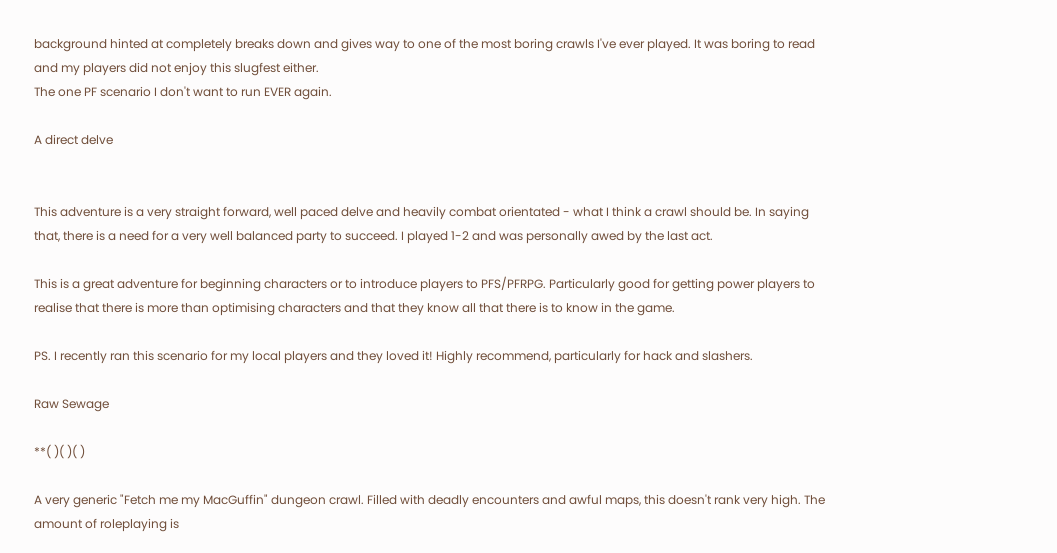background hinted at completely breaks down and gives way to one of the most boring crawls I've ever played. It was boring to read and my players did not enjoy this slugfest either.
The one PF scenario I don't want to run EVER again.

A direct delve


This adventure is a very straight forward, well paced delve and heavily combat orientated - what I think a crawl should be. In saying that, there is a need for a very well balanced party to succeed. I played 1-2 and was personally awed by the last act.

This is a great adventure for beginning characters or to introduce players to PFS/PFRPG. Particularly good for getting power players to realise that there is more than optimising characters and that they know all that there is to know in the game.

PS. I recently ran this scenario for my local players and they loved it! Highly recommend, particularly for hack and slashers.

Raw Sewage

**( )( )( )

A very generic "Fetch me my MacGuffin" dungeon crawl. Filled with deadly encounters and awful maps, this doesn't rank very high. The amount of roleplaying is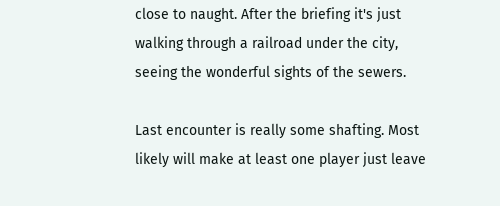close to naught. After the briefing it's just walking through a railroad under the city, seeing the wonderful sights of the sewers.

Last encounter is really some shafting. Most likely will make at least one player just leave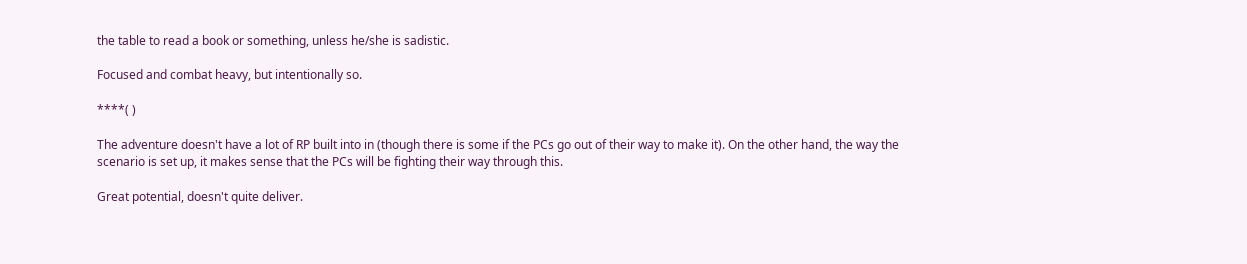the table to read a book or something, unless he/she is sadistic.

Focused and combat heavy, but intentionally so.

****( )

The adventure doesn't have a lot of RP built into in (though there is some if the PCs go out of their way to make it). On the other hand, the way the scenario is set up, it makes sense that the PCs will be fighting their way through this.

Great potential, doesn't quite deliver.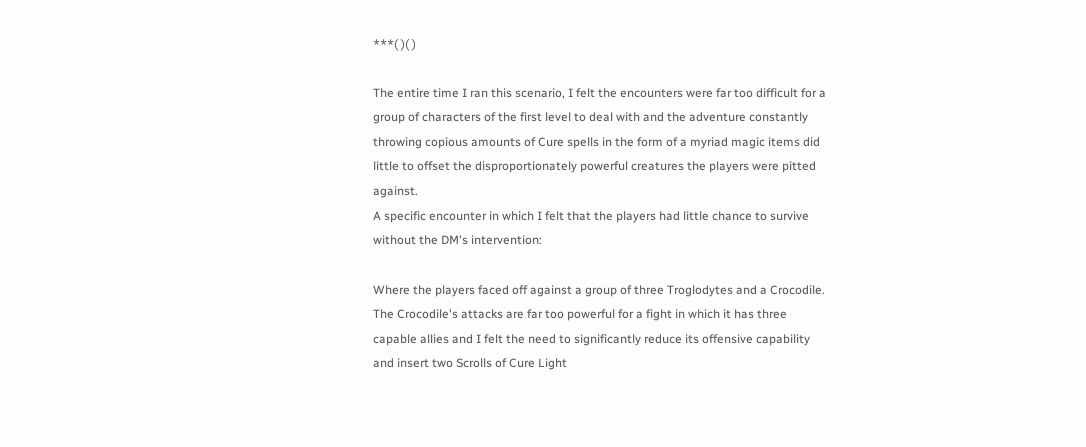***( )( )

The entire time I ran this scenario, I felt the encounters were far too difficult for a group of characters of the first level to deal with and the adventure constantly throwing copious amounts of Cure spells in the form of a myriad magic items did little to offset the disproportionately powerful creatures the players were pitted against.
A specific encounter in which I felt that the players had little chance to survive without the DM's intervention:

Where the players faced off against a group of three Troglodytes and a Crocodile. The Crocodile's attacks are far too powerful for a fight in which it has three capable allies and I felt the need to significantly reduce its offensive capability and insert two Scrolls of Cure Light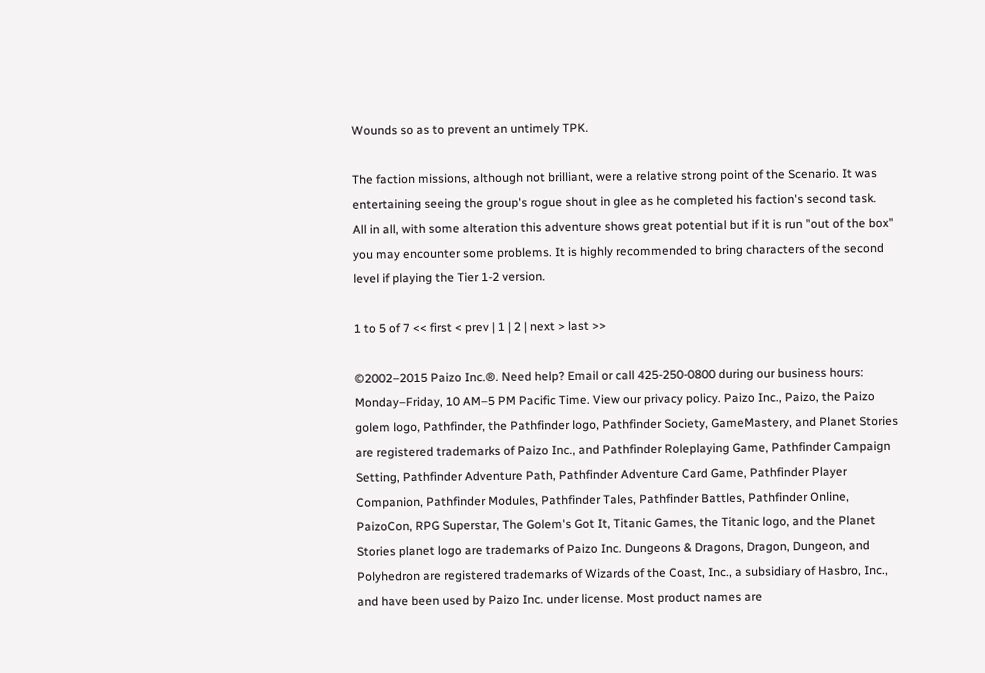Wounds so as to prevent an untimely TPK.

The faction missions, although not brilliant, were a relative strong point of the Scenario. It was entertaining seeing the group's rogue shout in glee as he completed his faction's second task.
All in all, with some alteration this adventure shows great potential but if it is run "out of the box" you may encounter some problems. It is highly recommended to bring characters of the second level if playing the Tier 1-2 version.

1 to 5 of 7 << first < prev | 1 | 2 | next > last >>

©2002–2015 Paizo Inc.®. Need help? Email or call 425-250-0800 during our business hours: Monday–Friday, 10 AM–5 PM Pacific Time. View our privacy policy. Paizo Inc., Paizo, the Paizo golem logo, Pathfinder, the Pathfinder logo, Pathfinder Society, GameMastery, and Planet Stories are registered trademarks of Paizo Inc., and Pathfinder Roleplaying Game, Pathfinder Campaign Setting, Pathfinder Adventure Path, Pathfinder Adventure Card Game, Pathfinder Player Companion, Pathfinder Modules, Pathfinder Tales, Pathfinder Battles, Pathfinder Online, PaizoCon, RPG Superstar, The Golem's Got It, Titanic Games, the Titanic logo, and the Planet Stories planet logo are trademarks of Paizo Inc. Dungeons & Dragons, Dragon, Dungeon, and Polyhedron are registered trademarks of Wizards of the Coast, Inc., a subsidiary of Hasbro, Inc., and have been used by Paizo Inc. under license. Most product names are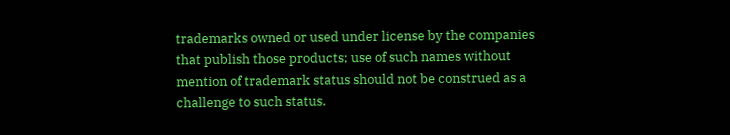trademarks owned or used under license by the companies that publish those products; use of such names without mention of trademark status should not be construed as a challenge to such status.